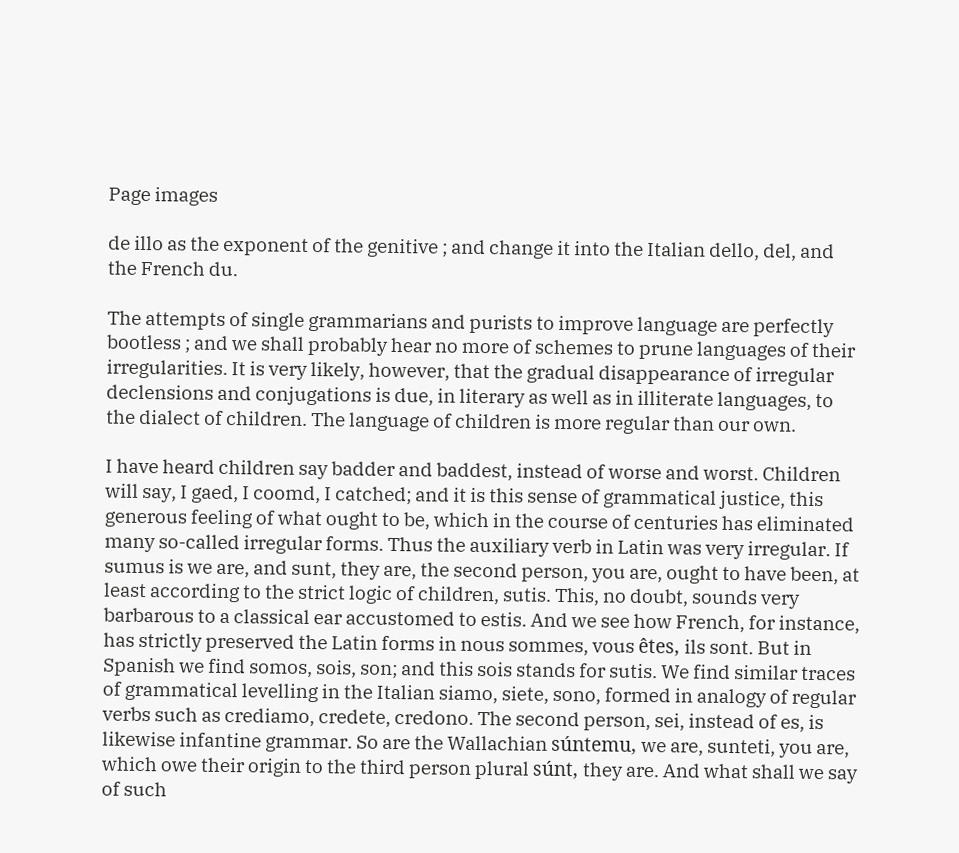Page images

de illo as the exponent of the genitive ; and change it into the Italian dello, del, and the French du.

The attempts of single grammarians and purists to improve language are perfectly bootless ; and we shall probably hear no more of schemes to prune languages of their irregularities. It is very likely, however, that the gradual disappearance of irregular declensions and conjugations is due, in literary as well as in illiterate languages, to the dialect of children. The language of children is more regular than our own.

I have heard children say badder and baddest, instead of worse and worst. Children will say, I gaed, I coomd, I catched; and it is this sense of grammatical justice, this generous feeling of what ought to be, which in the course of centuries has eliminated many so-called irregular forms. Thus the auxiliary verb in Latin was very irregular. If sumus is we are, and sunt, they are, the second person, you are, ought to have been, at least according to the strict logic of children, sutis. This, no doubt, sounds very barbarous to a classical ear accustomed to estis. And we see how French, for instance, has strictly preserved the Latin forms in nous sommes, vous êtes, ils sont. But in Spanish we find somos, sois, son; and this sois stands for sutis. We find similar traces of grammatical levelling in the Italian siamo, siete, sono, formed in analogy of regular verbs such as crediamo, credete, credono. The second person, sei, instead of es, is likewise infantine grammar. So are the Wallachian súntemu, we are, sunteti, you are, which owe their origin to the third person plural súnt, they are. And what shall we say of such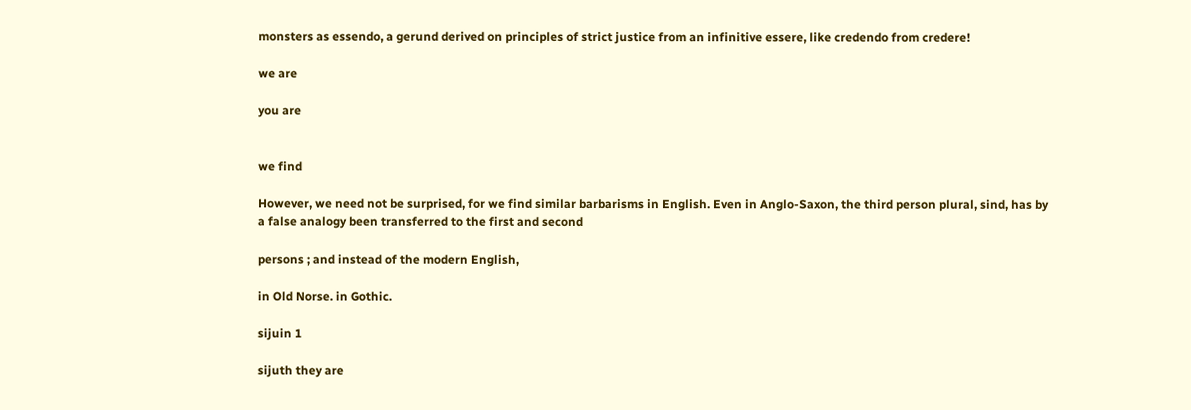monsters as essendo, a gerund derived on principles of strict justice from an infinitive essere, like credendo from credere!

we are

you are


we find

However, we need not be surprised, for we find similar barbarisms in English. Even in Anglo-Saxon, the third person plural, sind, has by a false analogy been transferred to the first and second

persons ; and instead of the modern English,

in Old Norse. in Gothic.

sijuin 1

sijuth they are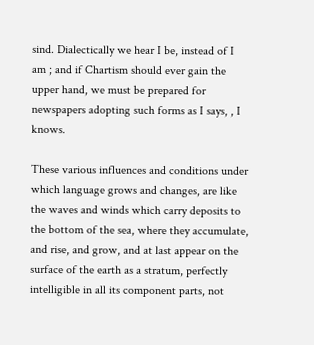sind. Dialectically we hear I be, instead of I am ; and if Chartism should ever gain the upper hand, we must be prepared for newspapers adopting such forms as I says, , I knows.

These various influences and conditions under which language grows and changes, are like the waves and winds which carry deposits to the bottom of the sea, where they accumulate, and rise, and grow, and at last appear on the surface of the earth as a stratum, perfectly intelligible in all its component parts, not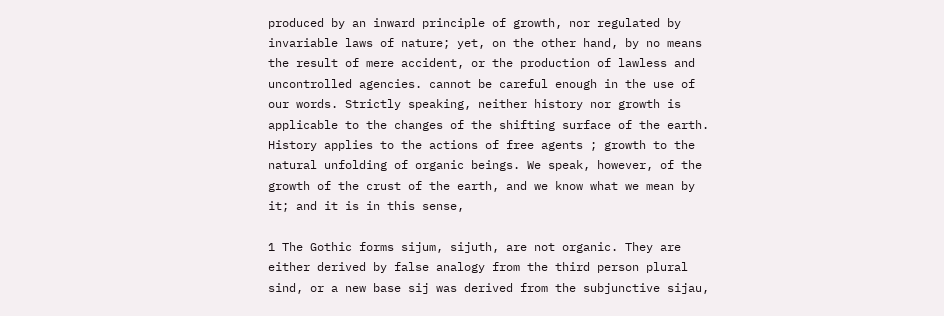produced by an inward principle of growth, nor regulated by invariable laws of nature; yet, on the other hand, by no means the result of mere accident, or the production of lawless and uncontrolled agencies. cannot be careful enough in the use of our words. Strictly speaking, neither history nor growth is applicable to the changes of the shifting surface of the earth. History applies to the actions of free agents ; growth to the natural unfolding of organic beings. We speak, however, of the growth of the crust of the earth, and we know what we mean by it; and it is in this sense,

1 The Gothic forms sijum, sijuth, are not organic. They are either derived by false analogy from the third person plural sind, or a new base sij was derived from the subjunctive sijau,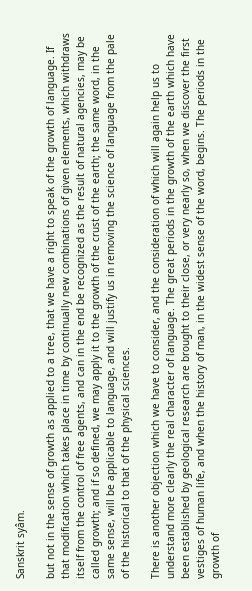Sanskrit syâm.

but not in the sense of growth as applied to a tree, that we have a right to speak of the growth of language. If that modification which takes place in time by continually new combinations of given elements, which withdraws itself from the control of free agents, and can in the end be recognized as the result of natural agencies, may be called growth; and if so defined, we may apply it to the growth of the crust of the earth; the same word, in the same sense, will be applicable to language, and will justify us in removing the science of language from the pale of the historical to that of the physical sciences.

There is another objection which we have to consider, and the consideration of which will again help us to understand more clearly the real character of language. The great periods in the growth of the earth which have been established by geological research are brought to their close, or very nearly so, when we discover the first vestiges of human life, and when the history of man, in the widest sense of the word, begins. The periods in the growth of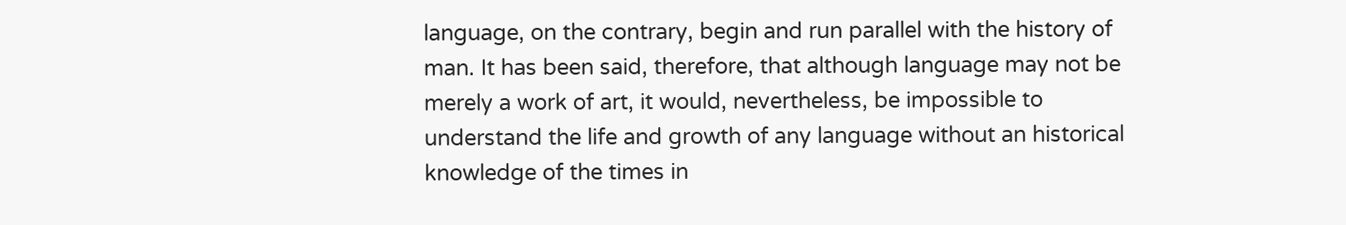language, on the contrary, begin and run parallel with the history of man. It has been said, therefore, that although language may not be merely a work of art, it would, nevertheless, be impossible to understand the life and growth of any language without an historical knowledge of the times in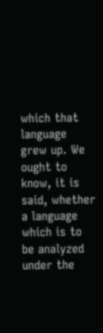which that language grew up. We ought to know, it is said, whether a language which is to be analyzed under the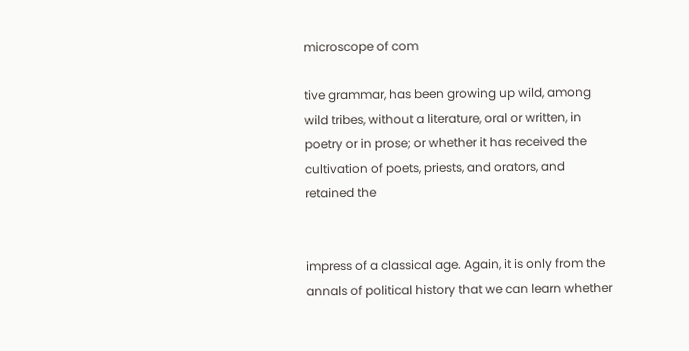microscope of com

tive grammar, has been growing up wild, among wild tribes, without a literature, oral or written, in poetry or in prose; or whether it has received the cultivation of poets, priests, and orators, and retained the


impress of a classical age. Again, it is only from the annals of political history that we can learn whether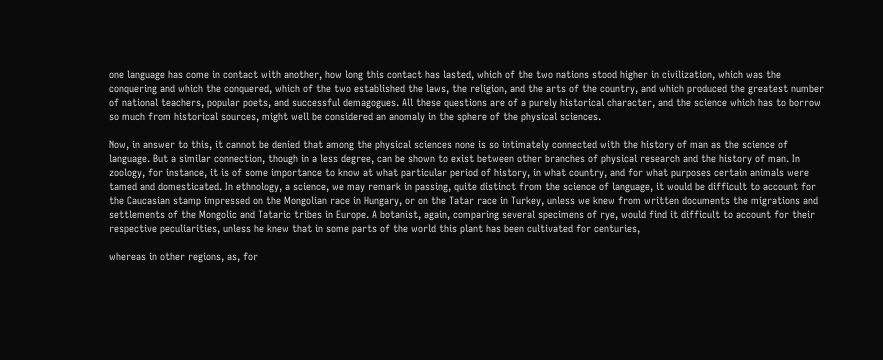one language has come in contact with another, how long this contact has lasted, which of the two nations stood higher in civilization, which was the conquering and which the conquered, which of the two established the laws, the religion, and the arts of the country, and which produced the greatest number of national teachers, popular poets, and successful demagogues. All these questions are of a purely historical character, and the science which has to borrow so much from historical sources, might well be considered an anomaly in the sphere of the physical sciences.

Now, in answer to this, it cannot be denied that among the physical sciences none is so intimately connected with the history of man as the science of language. But a similar connection, though in a less degree, can be shown to exist between other branches of physical research and the history of man. In zoology, for instance, it is of some importance to know at what particular period of history, in what country, and for what purposes certain animals were tamed and domesticated. In ethnology, a science, we may remark in passing, quite distinct from the science of language, it would be difficult to account for the Caucasian stamp impressed on the Mongolian race in Hungary, or on the Tatar race in Turkey, unless we knew from written documents the migrations and settlements of the Mongolic and Tataric tribes in Europe. A botanist, again, comparing several specimens of rye, would find it difficult to account for their respective peculiarities, unless he knew that in some parts of the world this plant has been cultivated for centuries,

whereas in other regions, as, for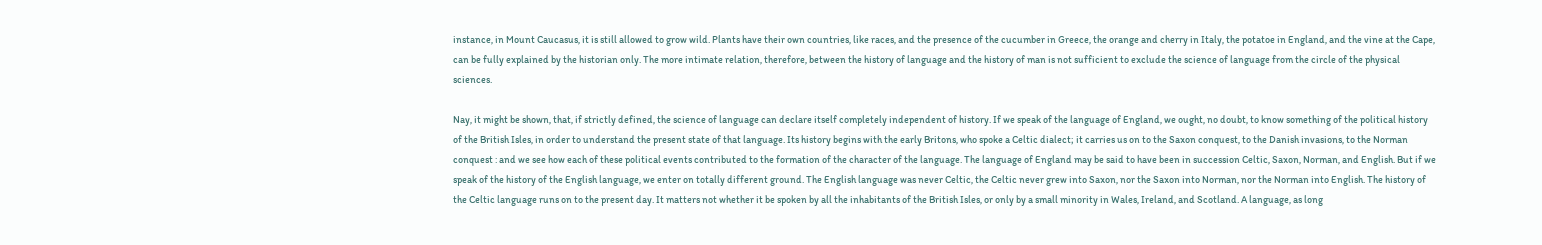instance, in Mount Caucasus, it is still allowed to grow wild. Plants have their own countries, like races, and the presence of the cucumber in Greece, the orange and cherry in Italy, the potatoe in England, and the vine at the Cape, can be fully explained by the historian only. The more intimate relation, therefore, between the history of language and the history of man is not sufficient to exclude the science of language from the circle of the physical sciences.

Nay, it might be shown, that, if strictly defined, the science of language can declare itself completely independent of history. If we speak of the language of England, we ought, no doubt, to know something of the political history of the British Isles, in order to understand the present state of that language. Its history begins with the early Britons, who spoke a Celtic dialect; it carries us on to the Saxon conquest, to the Danish invasions, to the Norman conquest : and we see how each of these political events contributed to the formation of the character of the language. The language of England may be said to have been in succession Celtic, Saxon, Norman, and English. But if we speak of the history of the English language, we enter on totally different ground. The English language was never Celtic, the Celtic never grew into Saxon, nor the Saxon into Norman, nor the Norman into English. The history of the Celtic language runs on to the present day. It matters not whether it be spoken by all the inhabitants of the British Isles, or only by a small minority in Wales, Ireland, and Scotland. A language, as long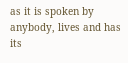as it is spoken by anybody, lives and has its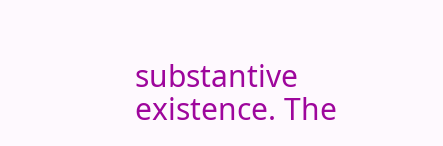substantive existence. The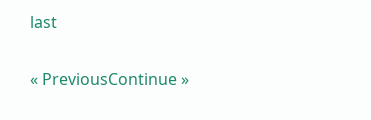last

« PreviousContinue »